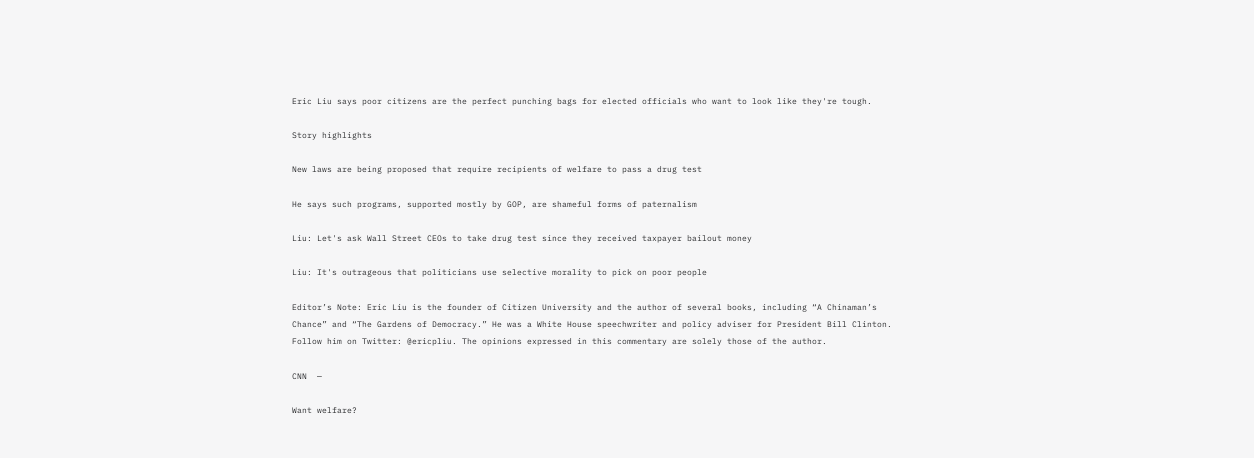Eric Liu says poor citizens are the perfect punching bags for elected officials who want to look like they're tough.

Story highlights

New laws are being proposed that require recipients of welfare to pass a drug test

He says such programs, supported mostly by GOP, are shameful forms of paternalism

Liu: Let's ask Wall Street CEOs to take drug test since they received taxpayer bailout money

Liu: It's outrageous that politicians use selective morality to pick on poor people

Editor’s Note: Eric Liu is the founder of Citizen University and the author of several books, including “A Chinaman’s Chance” and “The Gardens of Democracy.” He was a White House speechwriter and policy adviser for President Bill Clinton. Follow him on Twitter: @ericpliu. The opinions expressed in this commentary are solely those of the author.

CNN  —

Want welfare?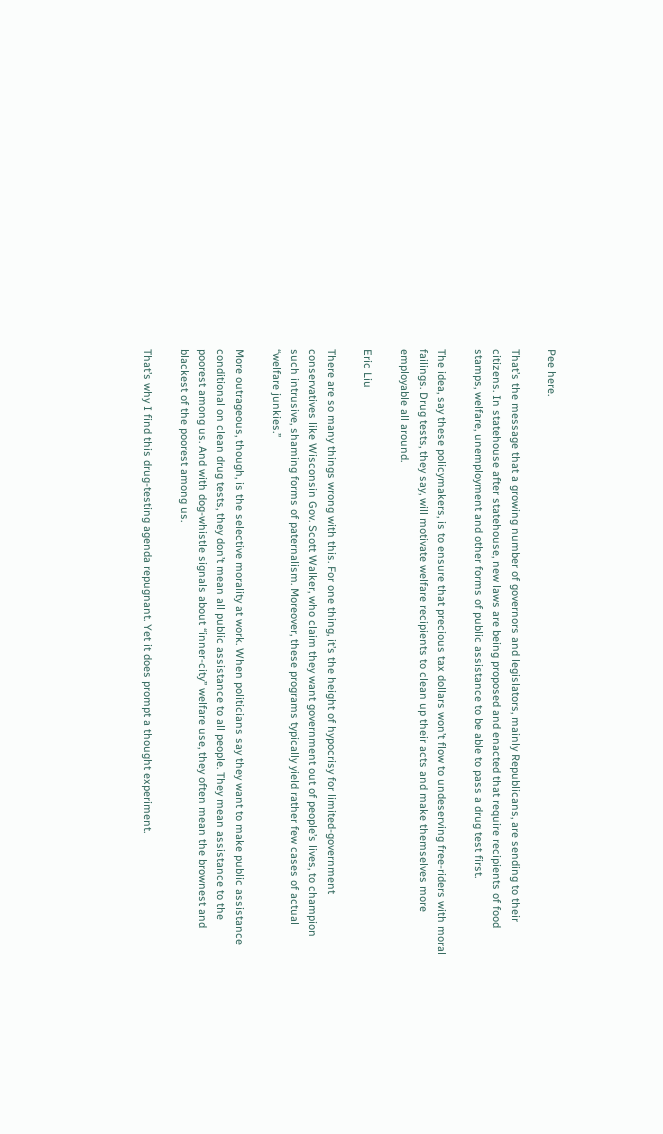Pee here.

That’s the message that a growing number of governors and legislators, mainly Republicans, are sending to their citizens. In statehouse after statehouse, new laws are being proposed and enacted that require recipients of food stamps, welfare, unemployment and other forms of public assistance to be able to pass a drug test first.

The idea, say these policymakers, is to ensure that precious tax dollars won’t flow to undeserving free-riders with moral failings. Drug tests, they say, will motivate welfare recipients to clean up their acts and make themselves more employable all around.

Eric Liu

There are so many things wrong with this. For one thing, it’s the height of hypocrisy for limited-government conservatives like Wisconsin Gov. Scott Walker, who claim they want government out of people’s lives, to champion such intrusive, shaming forms of paternalism. Moreover, these programs typically yield rather few cases of actual “welfare junkies.”

More outrageous, though, is the selective morality at work. When politicians say they want to make public assistance conditional on clean drug tests, they don’t mean all public assistance to all people. They mean assistance to the poorest among us. And with dog-whistle signals about “inner-city” welfare use, they often mean the brownest and blackest of the poorest among us.

That’s why I find this drug-testing agenda repugnant. Yet it does prompt a thought experiment.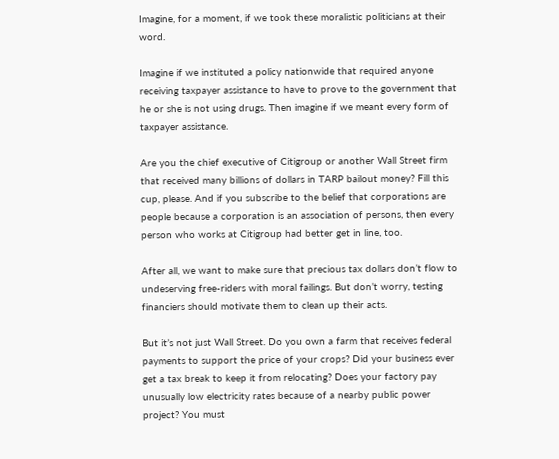Imagine, for a moment, if we took these moralistic politicians at their word.

Imagine if we instituted a policy nationwide that required anyone receiving taxpayer assistance to have to prove to the government that he or she is not using drugs. Then imagine if we meant every form of taxpayer assistance.

Are you the chief executive of Citigroup or another Wall Street firm that received many billions of dollars in TARP bailout money? Fill this cup, please. And if you subscribe to the belief that corporations are people because a corporation is an association of persons, then every person who works at Citigroup had better get in line, too.

After all, we want to make sure that precious tax dollars don’t flow to undeserving free-riders with moral failings. But don’t worry, testing financiers should motivate them to clean up their acts.

But it’s not just Wall Street. Do you own a farm that receives federal payments to support the price of your crops? Did your business ever get a tax break to keep it from relocating? Does your factory pay unusually low electricity rates because of a nearby public power project? You must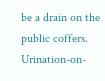be a drain on the public coffers. Urination-on-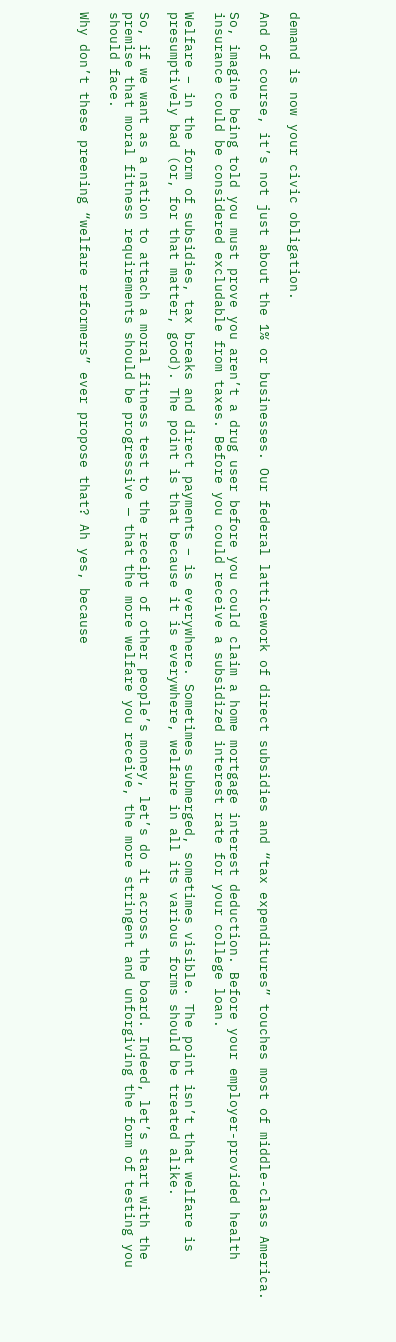demand is now your civic obligation.

And of course, it’s not just about the 1% or businesses. Our federal latticework of direct subsidies and “tax expenditures” touches most of middle-class America.

So, imagine being told you must prove you aren’t a drug user before you could claim a home mortgage interest deduction. Before your employer-provided health insurance could be considered excludable from taxes. Before you could receive a subsidized interest rate for your college loan.

Welfare – in the form of subsidies, tax breaks and direct payments – is everywhere. Sometimes submerged, sometimes visible. The point isn’t that welfare is presumptively bad (or, for that matter, good). The point is that because it is everywhere, welfare in all its various forms should be treated alike.

So, if we want as a nation to attach a moral fitness test to the receipt of other people’s money, let’s do it across the board. Indeed, let’s start with the premise that moral fitness requirements should be progressive — that the more welfare you receive, the more stringent and unforgiving the form of testing you should face.

Why don’t these preening “welfare reformers” ever propose that? Ah yes, because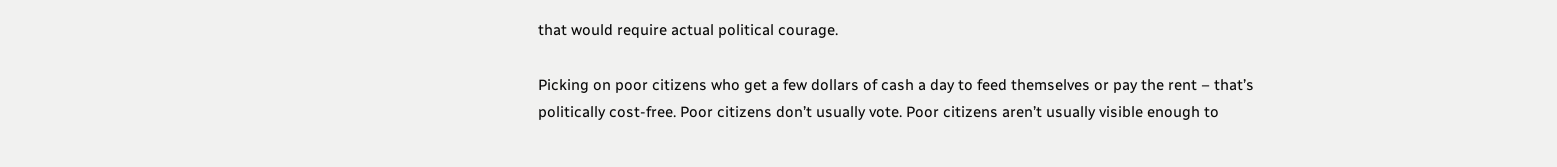that would require actual political courage.

Picking on poor citizens who get a few dollars of cash a day to feed themselves or pay the rent – that’s politically cost-free. Poor citizens don’t usually vote. Poor citizens aren’t usually visible enough to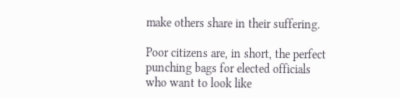make others share in their suffering.

Poor citizens are, in short, the perfect punching bags for elected officials who want to look like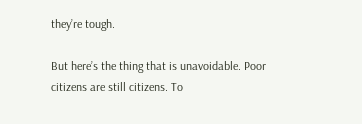they’re tough.

But here’s the thing that is unavoidable. Poor citizens are still citizens. To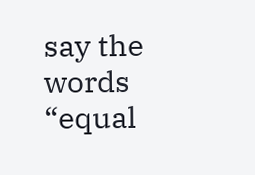say the words “equal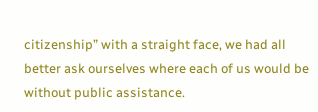citizenship” with a straight face, we had all better ask ourselves where each of us would be without public assistance.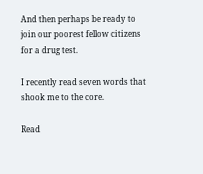And then perhaps be ready to join our poorest fellow citizens for a drug test.

I recently read seven words that shook me to the core.

Read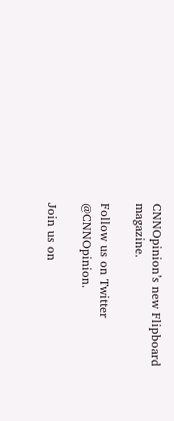CNNOpinion’s new Flipboard magazine.

Follow us on Twitter @CNNOpinion.

Join us on